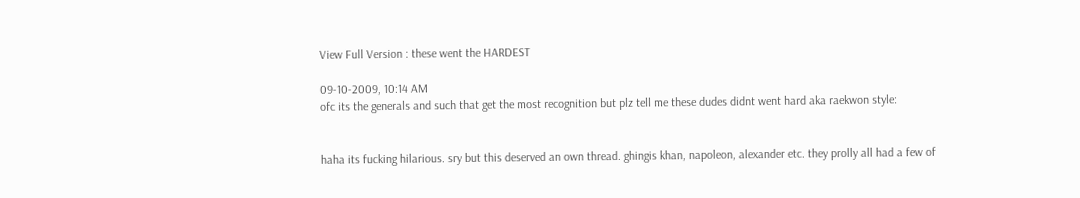View Full Version : these went the HARDEST

09-10-2009, 10:14 AM
ofc its the generals and such that get the most recognition but plz tell me these dudes didnt went hard aka raekwon style:


haha its fucking hilarious. sry but this deserved an own thread. ghingis khan, napoleon, alexander etc. they prolly all had a few of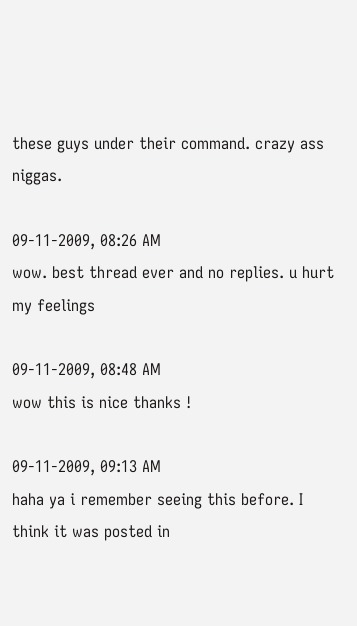these guys under their command. crazy ass niggas.

09-11-2009, 08:26 AM
wow. best thread ever and no replies. u hurt my feelings

09-11-2009, 08:48 AM
wow this is nice thanks !

09-11-2009, 09:13 AM
haha ya i remember seeing this before. I think it was posted in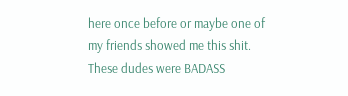here once before or maybe one of my friends showed me this shit. These dudes were BADASS